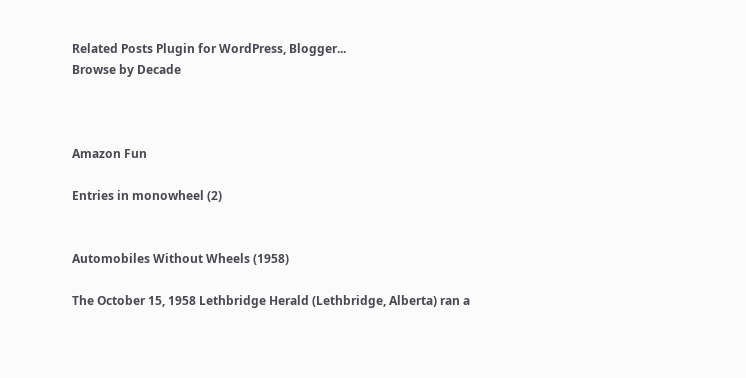Related Posts Plugin for WordPress, Blogger...
Browse by Decade



Amazon Fun

Entries in monowheel (2)


Automobiles Without Wheels (1958)

The October 15, 1958 Lethbridge Herald (Lethbridge, Alberta) ran a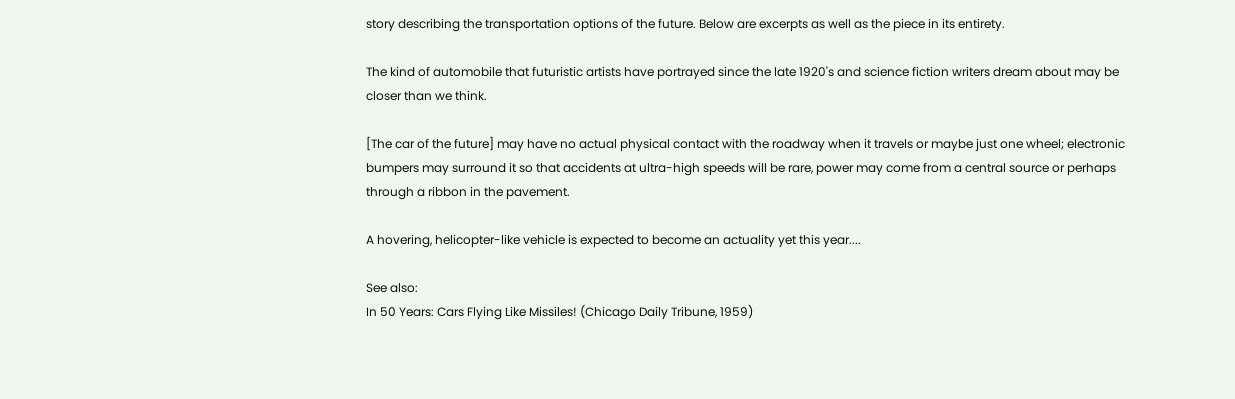story describing the transportation options of the future. Below are excerpts as well as the piece in its entirety.

The kind of automobile that futuristic artists have portrayed since the late 1920's and science fiction writers dream about may be closer than we think.

[The car of the future] may have no actual physical contact with the roadway when it travels or maybe just one wheel; electronic bumpers may surround it so that accidents at ultra-high speeds will be rare, power may come from a central source or perhaps through a ribbon in the pavement.

A hovering, helicopter-like vehicle is expected to become an actuality yet this year....

See also:
In 50 Years: Cars Flying Like Missiles! (Chicago Daily Tribune, 1959)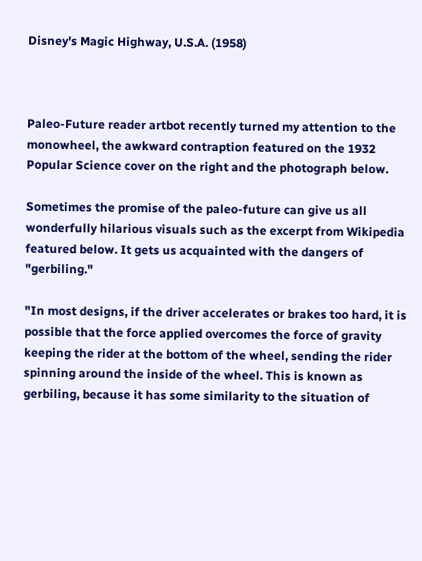Disney's Magic Highway, U.S.A. (1958)



Paleo-Future reader artbot recently turned my attention to the monowheel, the awkward contraption featured on the 1932 Popular Science cover on the right and the photograph below.

Sometimes the promise of the paleo-future can give us all wonderfully hilarious visuals such as the excerpt from Wikipedia featured below. It gets us acquainted with the dangers of "gerbiling."

"In most designs, if the driver accelerates or brakes too hard, it is possible that the force applied overcomes the force of gravity keeping the rider at the bottom of the wheel, sending the rider spinning around the inside of the wheel. This is known as gerbiling, because it has some similarity to the situation of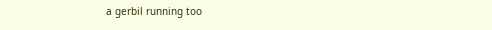a gerbil running too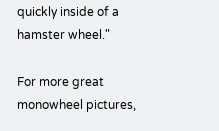quickly inside of a hamster wheel."

For more great monowheel pictures,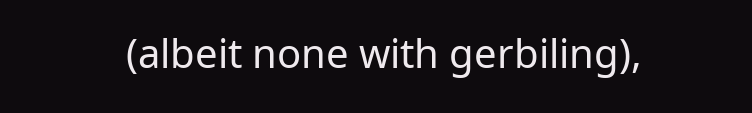(albeit none with gerbiling),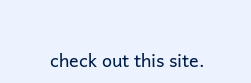check out this site.